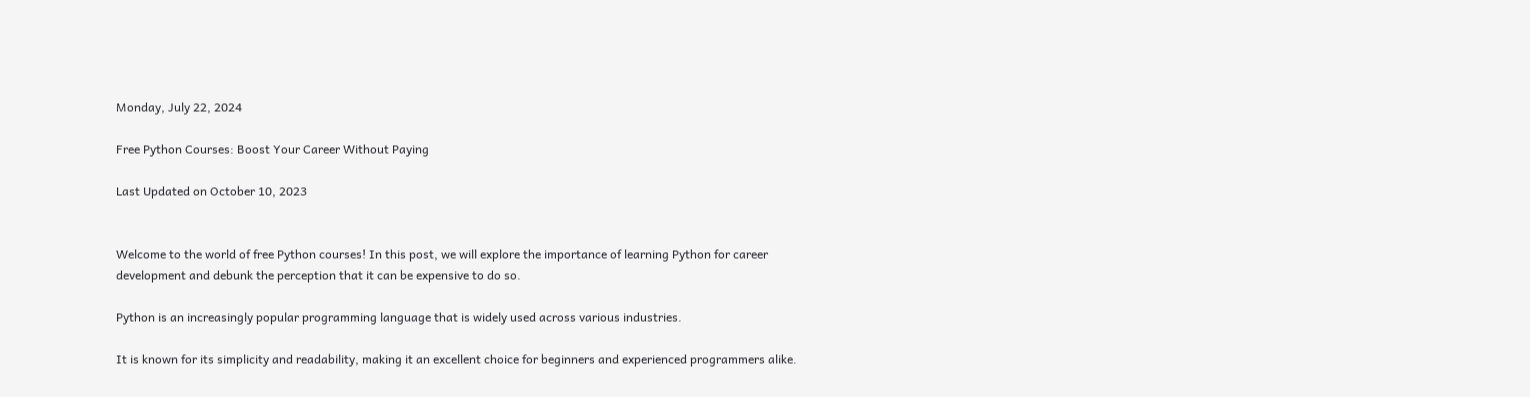Monday, July 22, 2024

Free Python Courses: Boost Your Career Without Paying

Last Updated on October 10, 2023


Welcome to the world of free Python courses! In this post, we will explore the importance of learning Python for career development and debunk the perception that it can be expensive to do so.

Python is an increasingly popular programming language that is widely used across various industries.

It is known for its simplicity and readability, making it an excellent choice for beginners and experienced programmers alike.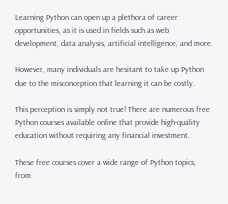Learning Python can open up a plethora of career opportunities, as it is used in fields such as web development, data analysis, artificial intelligence, and more.

However, many individuals are hesitant to take up Python due to the misconception that learning it can be costly.

This perception is simply not true! There are numerous free Python courses available online that provide high-quality education without requiring any financial investment.

These free courses cover a wide range of Python topics, from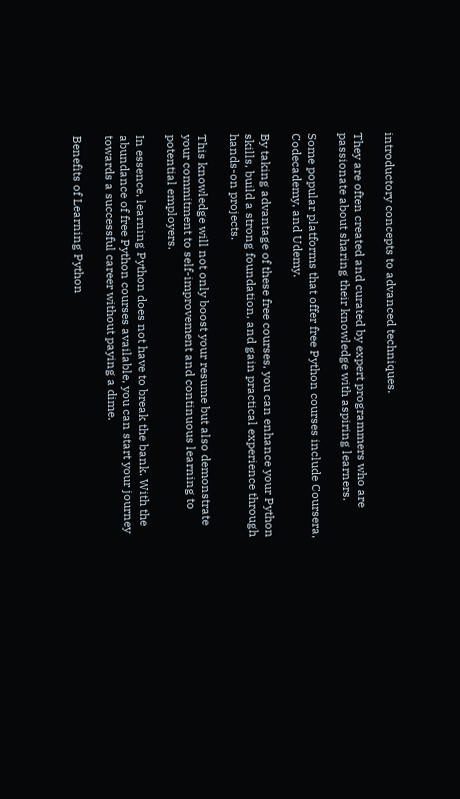introductory concepts to advanced techniques.

They are often created and curated by expert programmers who are passionate about sharing their knowledge with aspiring learners.

Some popular platforms that offer free Python courses include Coursera, Codecademy, and Udemy.

By taking advantage of these free courses, you can enhance your Python skills, build a strong foundation, and gain practical experience through hands-on projects.

This knowledge will not only boost your resume but also demonstrate your commitment to self-improvement and continuous learning to potential employers.

In essence, learning Python does not have to break the bank. With the abundance of free Python courses available, you can start your journey towards a successful career without paying a dime.

Benefits of Learning Python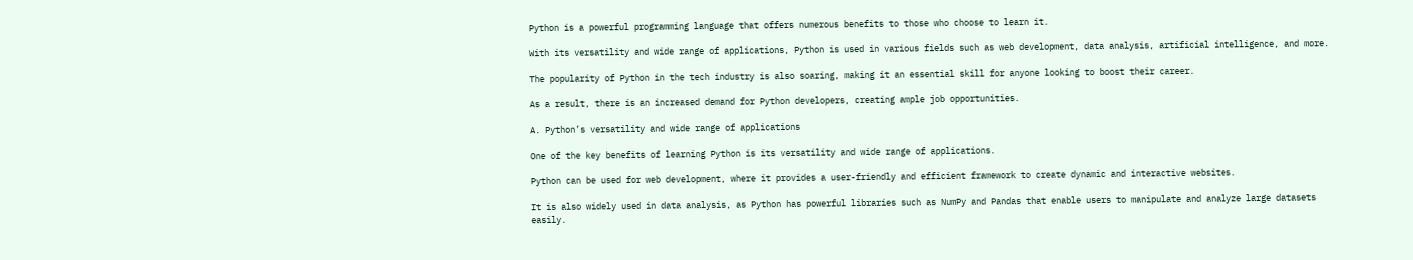Python is a powerful programming language that offers numerous benefits to those who choose to learn it.

With its versatility and wide range of applications, Python is used in various fields such as web development, data analysis, artificial intelligence, and more.

The popularity of Python in the tech industry is also soaring, making it an essential skill for anyone looking to boost their career.

As a result, there is an increased demand for Python developers, creating ample job opportunities.

A. Python’s versatility and wide range of applications

One of the key benefits of learning Python is its versatility and wide range of applications.

Python can be used for web development, where it provides a user-friendly and efficient framework to create dynamic and interactive websites.

It is also widely used in data analysis, as Python has powerful libraries such as NumPy and Pandas that enable users to manipulate and analyze large datasets easily.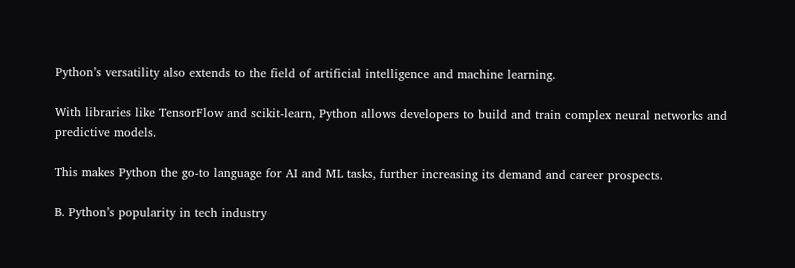Python’s versatility also extends to the field of artificial intelligence and machine learning.

With libraries like TensorFlow and scikit-learn, Python allows developers to build and train complex neural networks and predictive models.

This makes Python the go-to language for AI and ML tasks, further increasing its demand and career prospects.

B. Python’s popularity in tech industry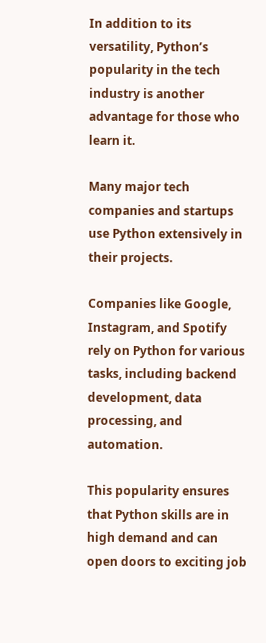In addition to its versatility, Python’s popularity in the tech industry is another advantage for those who learn it.

Many major tech companies and startups use Python extensively in their projects.

Companies like Google, Instagram, and Spotify rely on Python for various tasks, including backend development, data processing, and automation.

This popularity ensures that Python skills are in high demand and can open doors to exciting job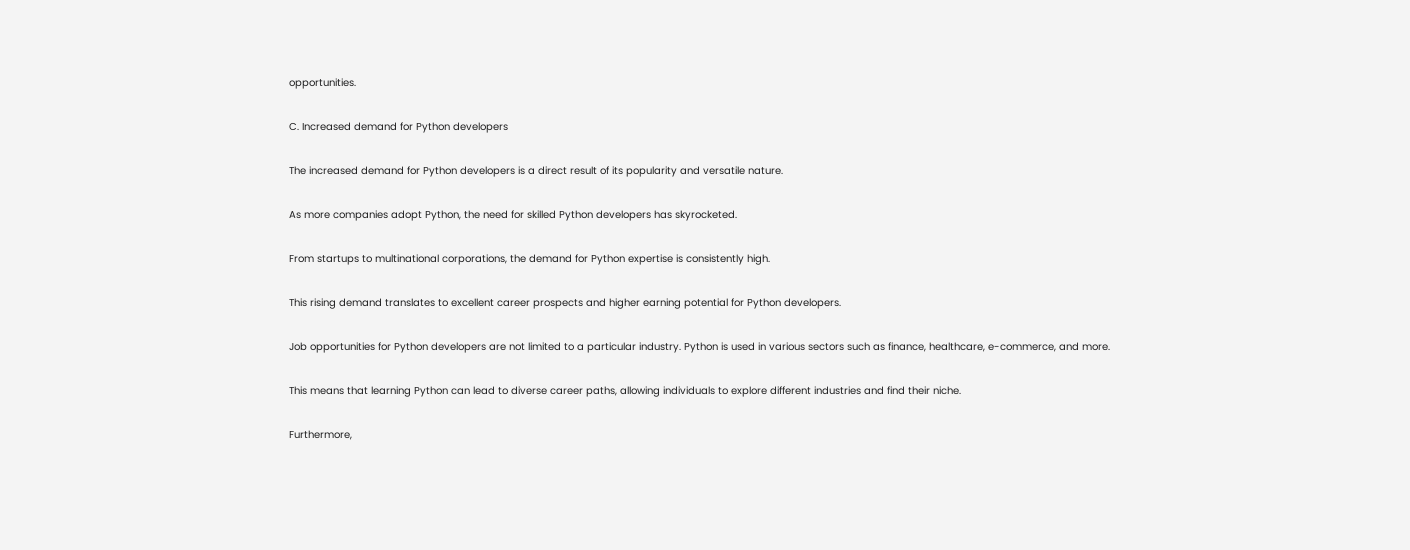opportunities.

C. Increased demand for Python developers

The increased demand for Python developers is a direct result of its popularity and versatile nature.

As more companies adopt Python, the need for skilled Python developers has skyrocketed.

From startups to multinational corporations, the demand for Python expertise is consistently high.

This rising demand translates to excellent career prospects and higher earning potential for Python developers.

Job opportunities for Python developers are not limited to a particular industry. Python is used in various sectors such as finance, healthcare, e-commerce, and more.

This means that learning Python can lead to diverse career paths, allowing individuals to explore different industries and find their niche.

Furthermore,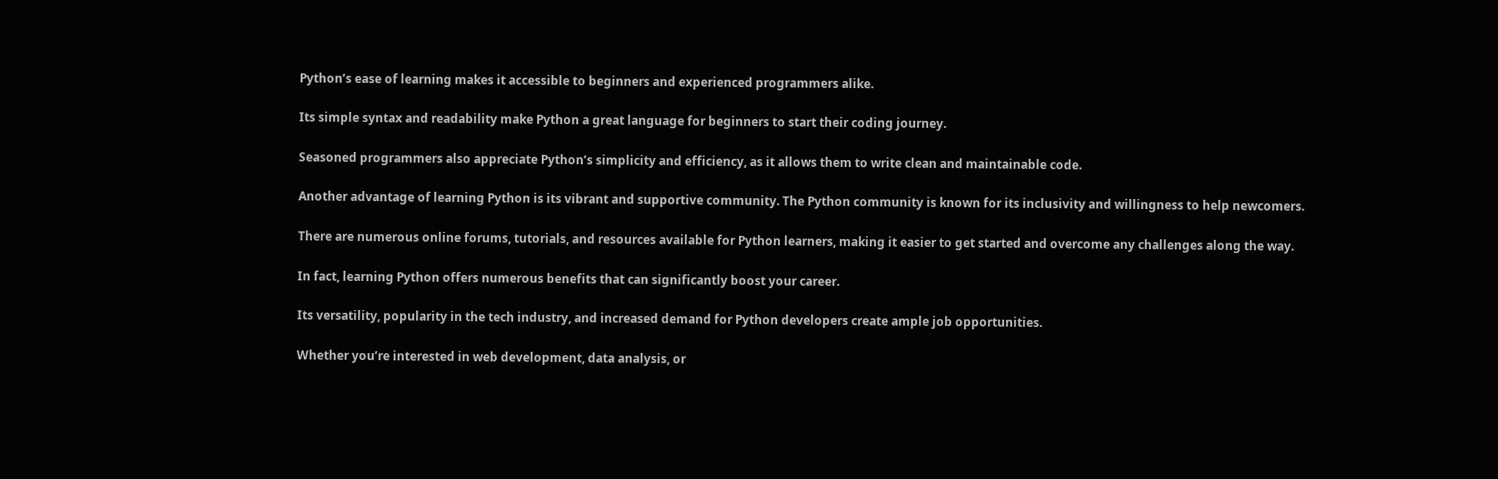Python’s ease of learning makes it accessible to beginners and experienced programmers alike.

Its simple syntax and readability make Python a great language for beginners to start their coding journey.

Seasoned programmers also appreciate Python’s simplicity and efficiency, as it allows them to write clean and maintainable code.

Another advantage of learning Python is its vibrant and supportive community. The Python community is known for its inclusivity and willingness to help newcomers.

There are numerous online forums, tutorials, and resources available for Python learners, making it easier to get started and overcome any challenges along the way.

In fact, learning Python offers numerous benefits that can significantly boost your career.

Its versatility, popularity in the tech industry, and increased demand for Python developers create ample job opportunities.

Whether you’re interested in web development, data analysis, or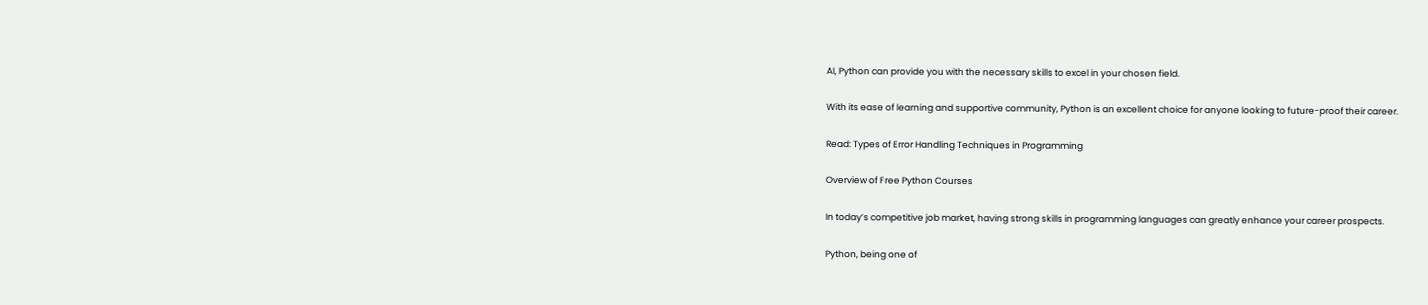AI, Python can provide you with the necessary skills to excel in your chosen field.

With its ease of learning and supportive community, Python is an excellent choice for anyone looking to future-proof their career.

Read: Types of Error Handling Techniques in Programming

Overview of Free Python Courses

In today’s competitive job market, having strong skills in programming languages can greatly enhance your career prospects.

Python, being one of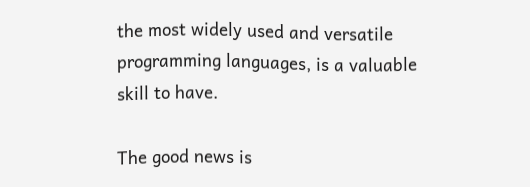the most widely used and versatile programming languages, is a valuable skill to have.

The good news is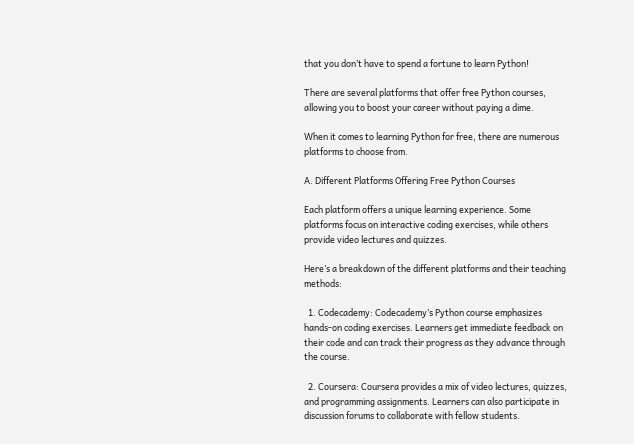that you don’t have to spend a fortune to learn Python!

There are several platforms that offer free Python courses, allowing you to boost your career without paying a dime.

When it comes to learning Python for free, there are numerous platforms to choose from.

A. Different Platforms Offering Free Python Courses

Each platform offers a unique learning experience. Some platforms focus on interactive coding exercises, while others provide video lectures and quizzes.

Here’s a breakdown of the different platforms and their teaching methods:

  1. Codecademy: Codecademy’s Python course emphasizes hands-on coding exercises. Learners get immediate feedback on their code and can track their progress as they advance through the course.

  2. Coursera: Coursera provides a mix of video lectures, quizzes, and programming assignments. Learners can also participate in discussion forums to collaborate with fellow students.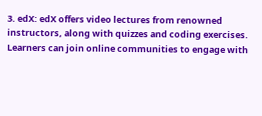3. edX: edX offers video lectures from renowned instructors, along with quizzes and coding exercises. Learners can join online communities to engage with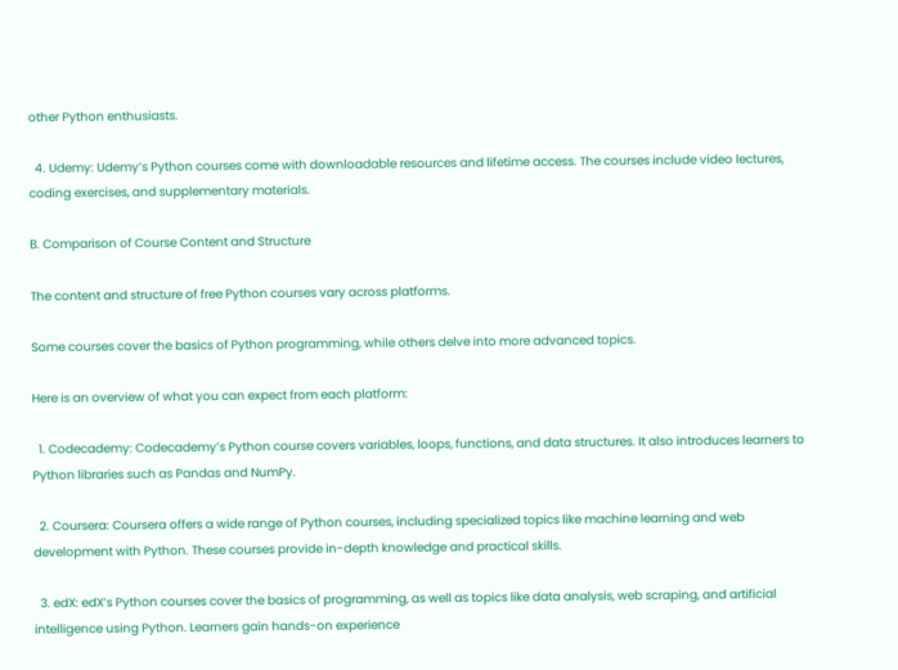other Python enthusiasts.

  4. Udemy: Udemy’s Python courses come with downloadable resources and lifetime access. The courses include video lectures, coding exercises, and supplementary materials.

B. Comparison of Course Content and Structure

The content and structure of free Python courses vary across platforms.

Some courses cover the basics of Python programming, while others delve into more advanced topics.

Here is an overview of what you can expect from each platform:

  1. Codecademy: Codecademy’s Python course covers variables, loops, functions, and data structures. It also introduces learners to Python libraries such as Pandas and NumPy.

  2. Coursera: Coursera offers a wide range of Python courses, including specialized topics like machine learning and web development with Python. These courses provide in-depth knowledge and practical skills.

  3. edX: edX’s Python courses cover the basics of programming, as well as topics like data analysis, web scraping, and artificial intelligence using Python. Learners gain hands-on experience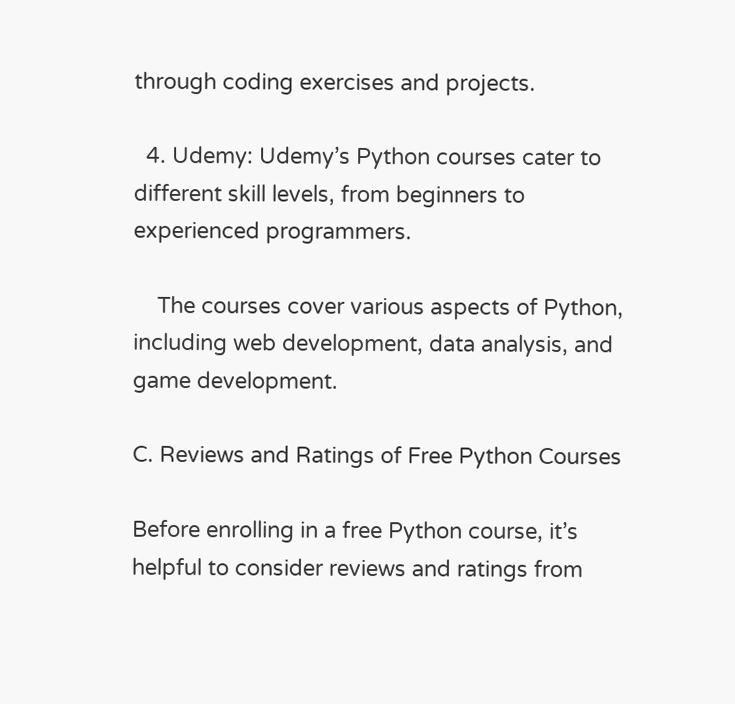through coding exercises and projects.

  4. Udemy: Udemy’s Python courses cater to different skill levels, from beginners to experienced programmers.

    The courses cover various aspects of Python, including web development, data analysis, and game development.

C. Reviews and Ratings of Free Python Courses

Before enrolling in a free Python course, it’s helpful to consider reviews and ratings from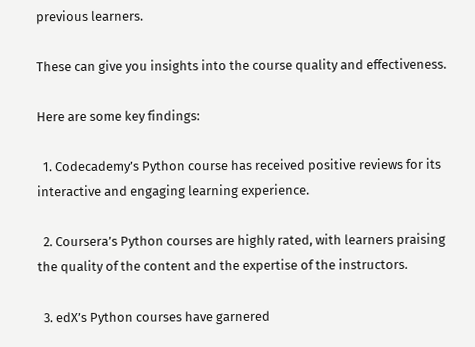previous learners.

These can give you insights into the course quality and effectiveness.

Here are some key findings:

  1. Codecademy’s Python course has received positive reviews for its interactive and engaging learning experience.

  2. Coursera’s Python courses are highly rated, with learners praising the quality of the content and the expertise of the instructors.

  3. edX’s Python courses have garnered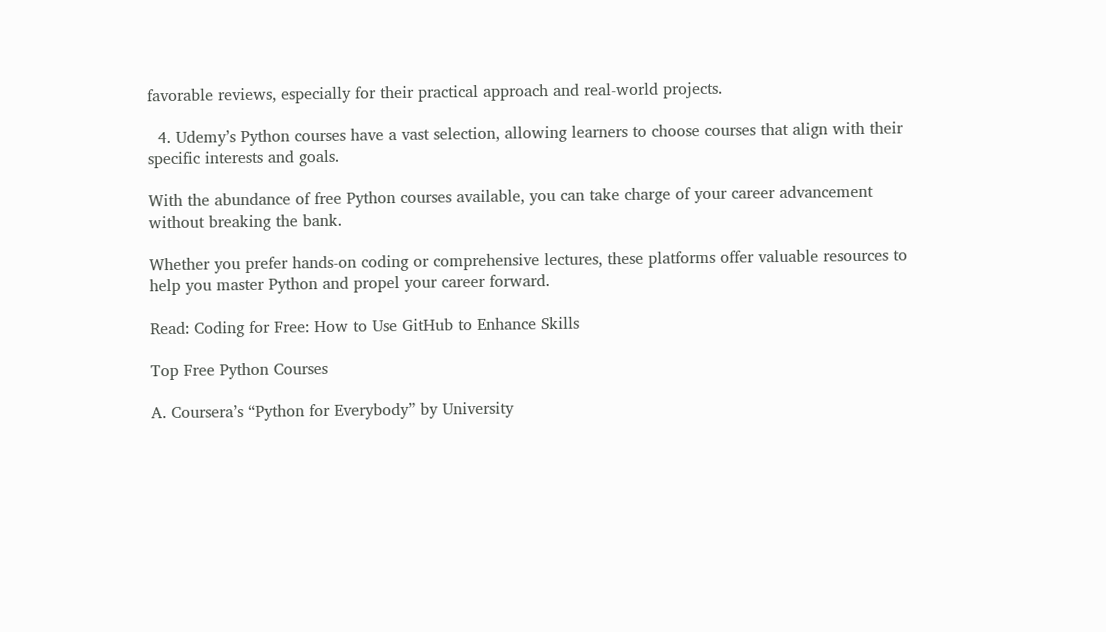favorable reviews, especially for their practical approach and real-world projects.

  4. Udemy’s Python courses have a vast selection, allowing learners to choose courses that align with their specific interests and goals.

With the abundance of free Python courses available, you can take charge of your career advancement without breaking the bank.

Whether you prefer hands-on coding or comprehensive lectures, these platforms offer valuable resources to help you master Python and propel your career forward.

Read: Coding for Free: How to Use GitHub to Enhance Skills

Top Free Python Courses

A. Coursera’s “Python for Everybody” by University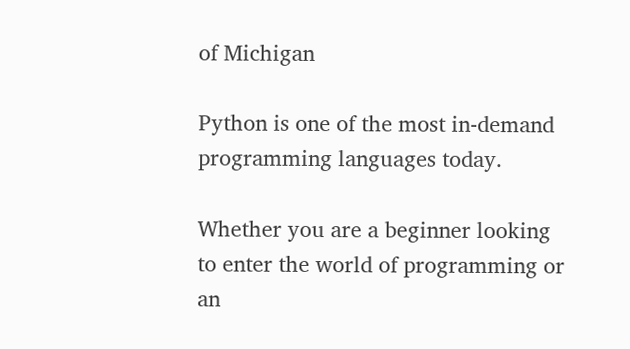of Michigan

Python is one of the most in-demand programming languages today.

Whether you are a beginner looking to enter the world of programming or an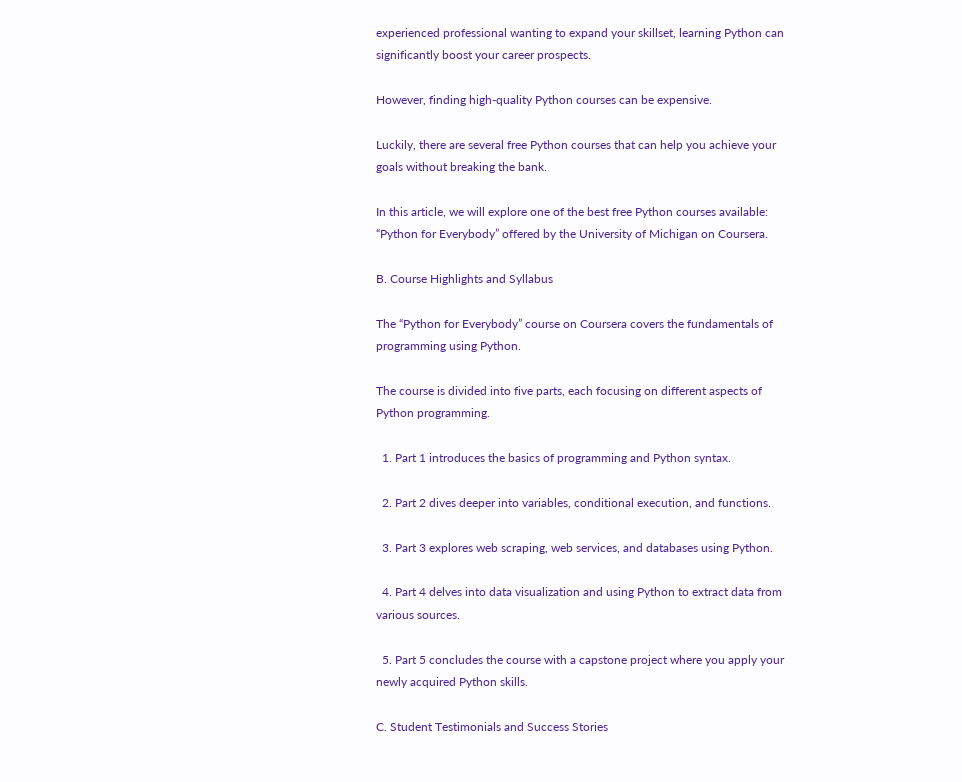experienced professional wanting to expand your skillset, learning Python can significantly boost your career prospects.

However, finding high-quality Python courses can be expensive.

Luckily, there are several free Python courses that can help you achieve your goals without breaking the bank.

In this article, we will explore one of the best free Python courses available: “Python for Everybody” offered by the University of Michigan on Coursera.

B. Course Highlights and Syllabus

The “Python for Everybody” course on Coursera covers the fundamentals of programming using Python.

The course is divided into five parts, each focusing on different aspects of Python programming.

  1. Part 1 introduces the basics of programming and Python syntax.

  2. Part 2 dives deeper into variables, conditional execution, and functions.

  3. Part 3 explores web scraping, web services, and databases using Python.

  4. Part 4 delves into data visualization and using Python to extract data from various sources.

  5. Part 5 concludes the course with a capstone project where you apply your newly acquired Python skills.

C. Student Testimonials and Success Stories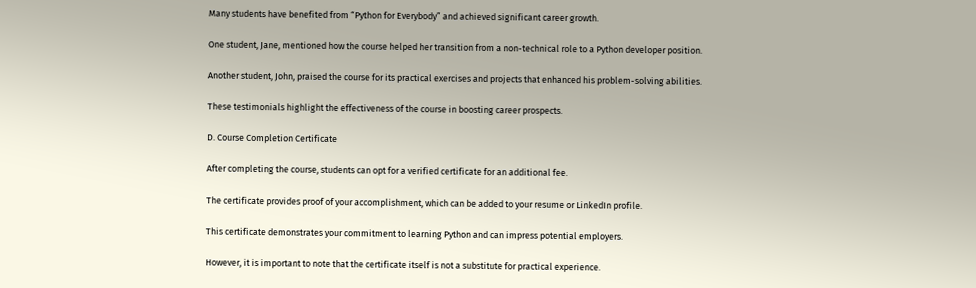Many students have benefited from “Python for Everybody” and achieved significant career growth.

One student, Jane, mentioned how the course helped her transition from a non-technical role to a Python developer position.

Another student, John, praised the course for its practical exercises and projects that enhanced his problem-solving abilities.

These testimonials highlight the effectiveness of the course in boosting career prospects.

D. Course Completion Certificate

After completing the course, students can opt for a verified certificate for an additional fee.

The certificate provides proof of your accomplishment, which can be added to your resume or LinkedIn profile.

This certificate demonstrates your commitment to learning Python and can impress potential employers.

However, it is important to note that the certificate itself is not a substitute for practical experience.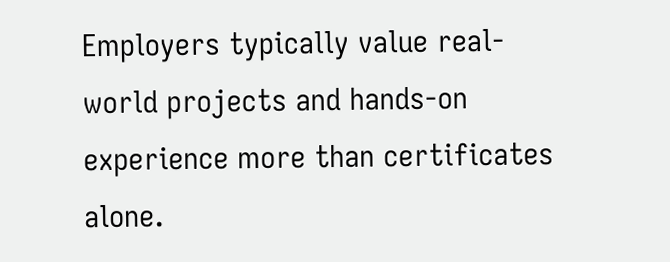Employers typically value real-world projects and hands-on experience more than certificates alone.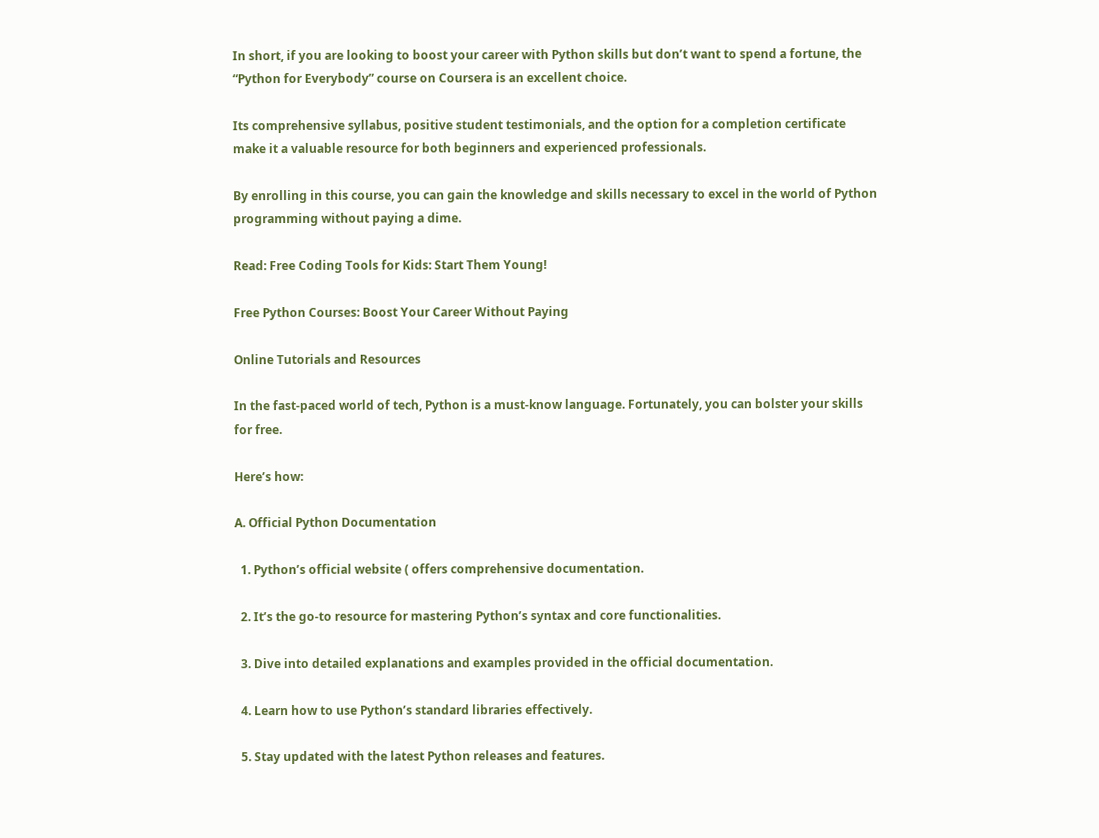In short, if you are looking to boost your career with Python skills but don’t want to spend a fortune, the “Python for Everybody” course on Coursera is an excellent choice.

Its comprehensive syllabus, positive student testimonials, and the option for a completion certificate make it a valuable resource for both beginners and experienced professionals.

By enrolling in this course, you can gain the knowledge and skills necessary to excel in the world of Python programming without paying a dime.

Read: Free Coding Tools for Kids: Start Them Young!

Free Python Courses: Boost Your Career Without Paying

Online Tutorials and Resources

In the fast-paced world of tech, Python is a must-know language. Fortunately, you can bolster your skills for free.

Here’s how:

A. Official Python Documentation

  1. Python’s official website ( offers comprehensive documentation.

  2. It’s the go-to resource for mastering Python’s syntax and core functionalities.

  3. Dive into detailed explanations and examples provided in the official documentation.

  4. Learn how to use Python’s standard libraries effectively.

  5. Stay updated with the latest Python releases and features.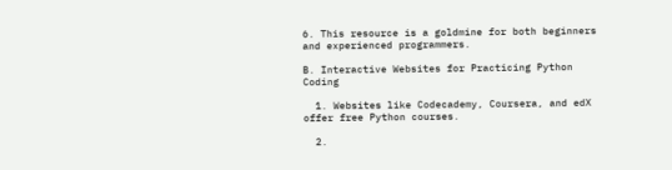6. This resource is a goldmine for both beginners and experienced programmers.

B. Interactive Websites for Practicing Python Coding

  1. Websites like Codecademy, Coursera, and edX offer free Python courses.

  2.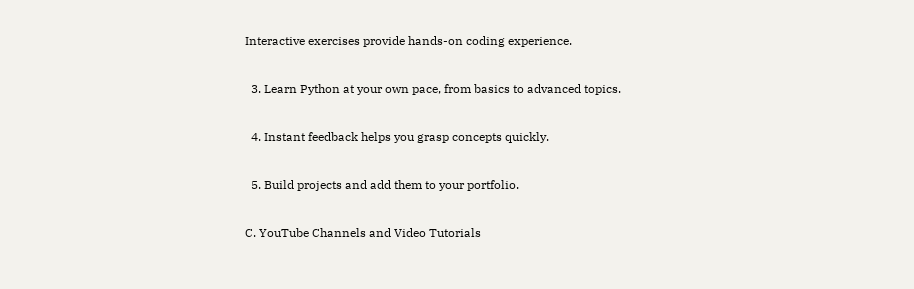Interactive exercises provide hands-on coding experience.

  3. Learn Python at your own pace, from basics to advanced topics.

  4. Instant feedback helps you grasp concepts quickly.

  5. Build projects and add them to your portfolio.

C. YouTube Channels and Video Tutorials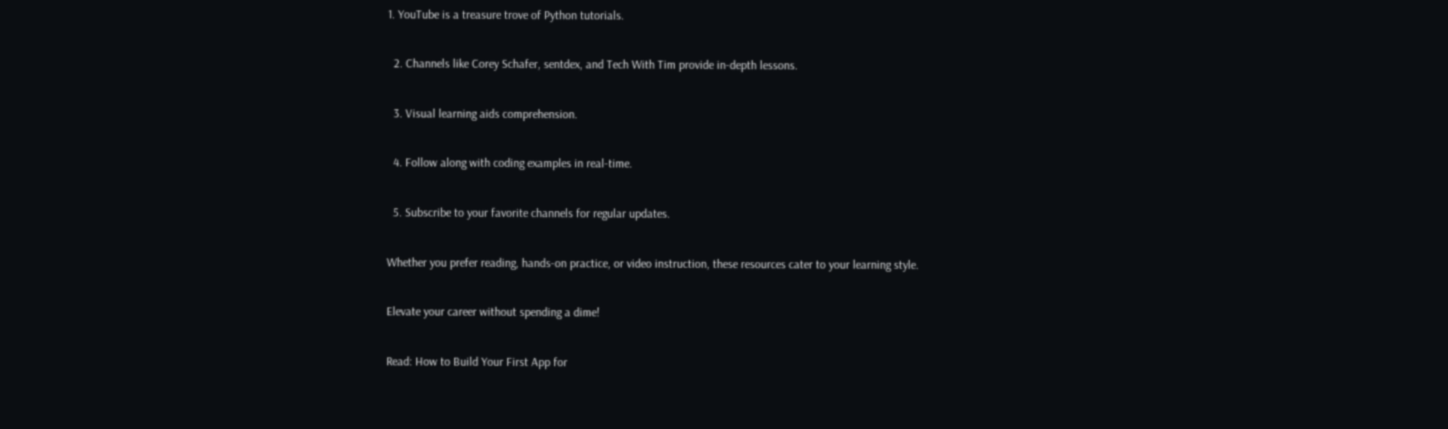1. YouTube is a treasure trove of Python tutorials.

  2. Channels like Corey Schafer, sentdex, and Tech With Tim provide in-depth lessons.

  3. Visual learning aids comprehension.

  4. Follow along with coding examples in real-time.

  5. Subscribe to your favorite channels for regular updates.

Whether you prefer reading, hands-on practice, or video instruction, these resources cater to your learning style.

Elevate your career without spending a dime!

Read: How to Build Your First App for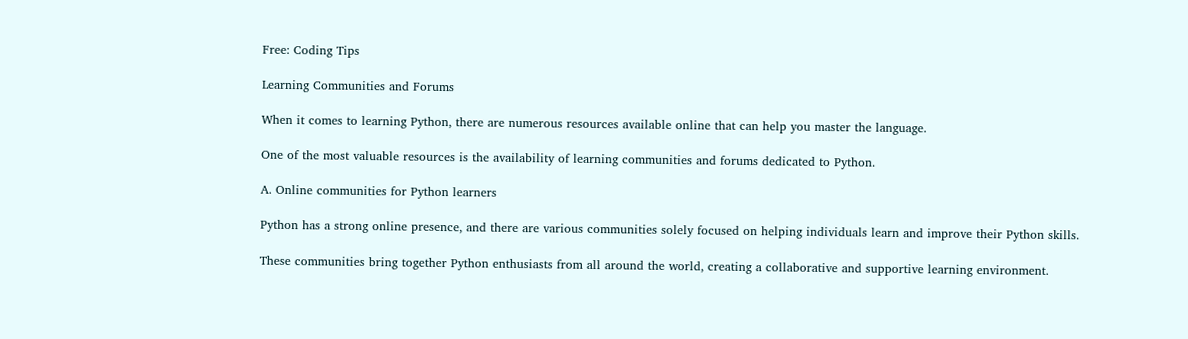Free: Coding Tips

Learning Communities and Forums

When it comes to learning Python, there are numerous resources available online that can help you master the language.

One of the most valuable resources is the availability of learning communities and forums dedicated to Python.

A. Online communities for Python learners

Python has a strong online presence, and there are various communities solely focused on helping individuals learn and improve their Python skills.

These communities bring together Python enthusiasts from all around the world, creating a collaborative and supportive learning environment.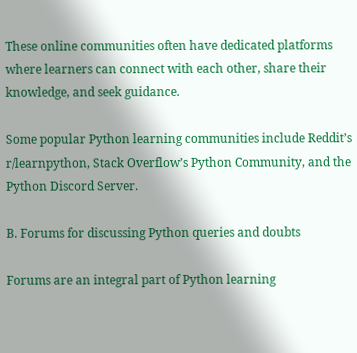These online communities often have dedicated platforms where learners can connect with each other, share their knowledge, and seek guidance.

Some popular Python learning communities include Reddit’s r/learnpython, Stack Overflow’s Python Community, and the Python Discord Server.

B. Forums for discussing Python queries and doubts

Forums are an integral part of Python learning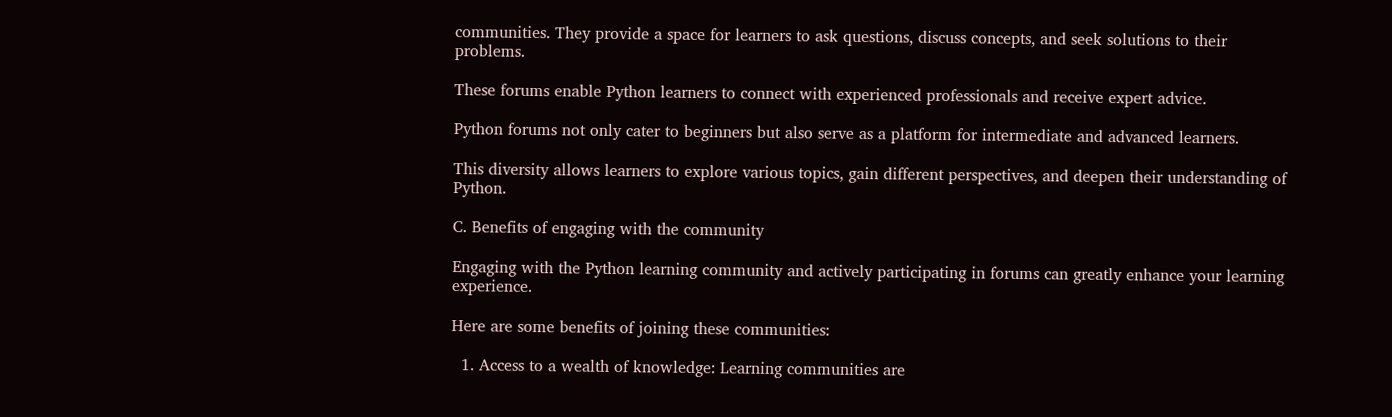communities. They provide a space for learners to ask questions, discuss concepts, and seek solutions to their problems.

These forums enable Python learners to connect with experienced professionals and receive expert advice.

Python forums not only cater to beginners but also serve as a platform for intermediate and advanced learners.

This diversity allows learners to explore various topics, gain different perspectives, and deepen their understanding of Python.

C. Benefits of engaging with the community

Engaging with the Python learning community and actively participating in forums can greatly enhance your learning experience.

Here are some benefits of joining these communities:

  1. Access to a wealth of knowledge: Learning communities are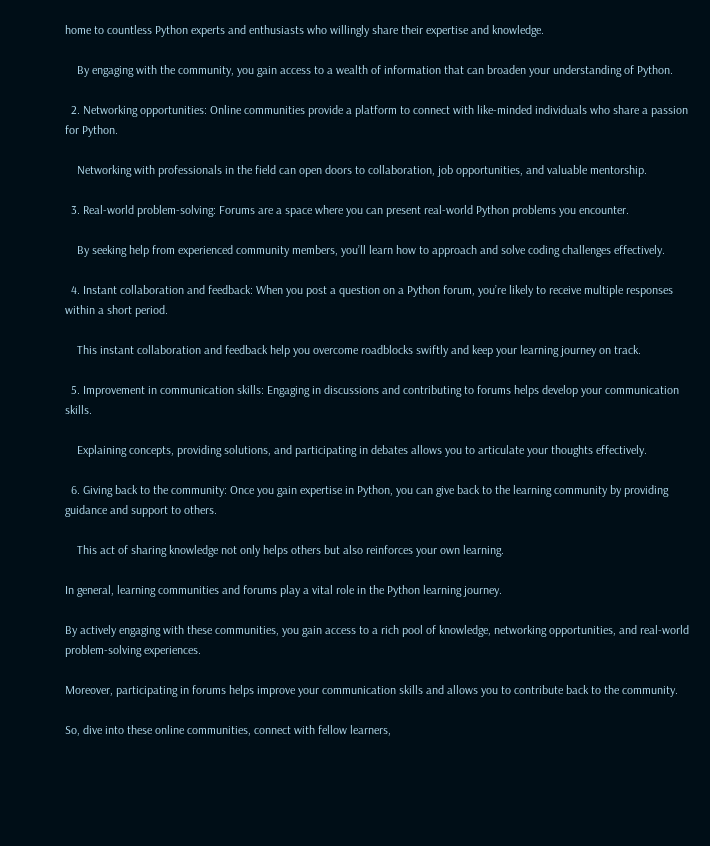home to countless Python experts and enthusiasts who willingly share their expertise and knowledge.

    By engaging with the community, you gain access to a wealth of information that can broaden your understanding of Python.

  2. Networking opportunities: Online communities provide a platform to connect with like-minded individuals who share a passion for Python.

    Networking with professionals in the field can open doors to collaboration, job opportunities, and valuable mentorship.

  3. Real-world problem-solving: Forums are a space where you can present real-world Python problems you encounter.

    By seeking help from experienced community members, you’ll learn how to approach and solve coding challenges effectively.

  4. Instant collaboration and feedback: When you post a question on a Python forum, you’re likely to receive multiple responses within a short period.

    This instant collaboration and feedback help you overcome roadblocks swiftly and keep your learning journey on track.

  5. Improvement in communication skills: Engaging in discussions and contributing to forums helps develop your communication skills.

    Explaining concepts, providing solutions, and participating in debates allows you to articulate your thoughts effectively.

  6. Giving back to the community: Once you gain expertise in Python, you can give back to the learning community by providing guidance and support to others.

    This act of sharing knowledge not only helps others but also reinforces your own learning.

In general, learning communities and forums play a vital role in the Python learning journey.

By actively engaging with these communities, you gain access to a rich pool of knowledge, networking opportunities, and real-world problem-solving experiences.

Moreover, participating in forums helps improve your communication skills and allows you to contribute back to the community.

So, dive into these online communities, connect with fellow learners,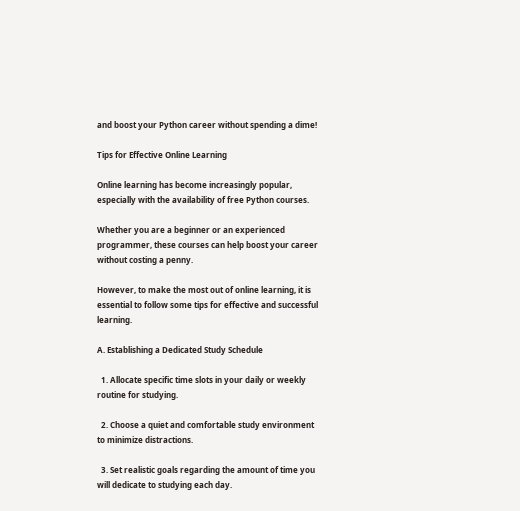and boost your Python career without spending a dime!

Tips for Effective Online Learning

Online learning has become increasingly popular, especially with the availability of free Python courses.

Whether you are a beginner or an experienced programmer, these courses can help boost your career without costing a penny.

However, to make the most out of online learning, it is essential to follow some tips for effective and successful learning.

A. Establishing a Dedicated Study Schedule

  1. Allocate specific time slots in your daily or weekly routine for studying.

  2. Choose a quiet and comfortable study environment to minimize distractions.

  3. Set realistic goals regarding the amount of time you will dedicate to studying each day.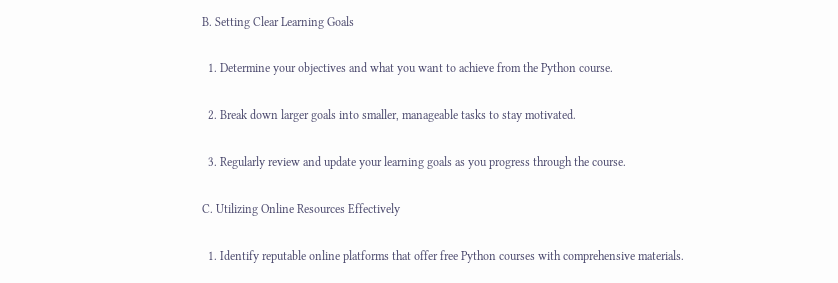B. Setting Clear Learning Goals

  1. Determine your objectives and what you want to achieve from the Python course.

  2. Break down larger goals into smaller, manageable tasks to stay motivated.

  3. Regularly review and update your learning goals as you progress through the course.

C. Utilizing Online Resources Effectively

  1. Identify reputable online platforms that offer free Python courses with comprehensive materials.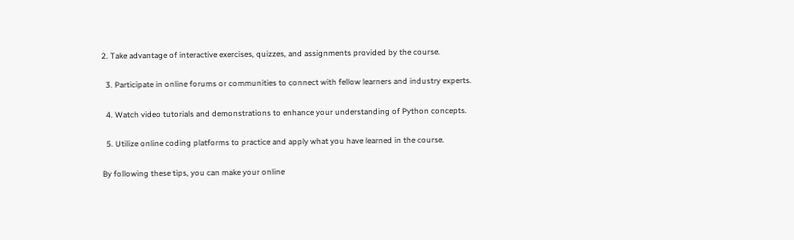2. Take advantage of interactive exercises, quizzes, and assignments provided by the course.

  3. Participate in online forums or communities to connect with fellow learners and industry experts.

  4. Watch video tutorials and demonstrations to enhance your understanding of Python concepts.

  5. Utilize online coding platforms to practice and apply what you have learned in the course.

By following these tips, you can make your online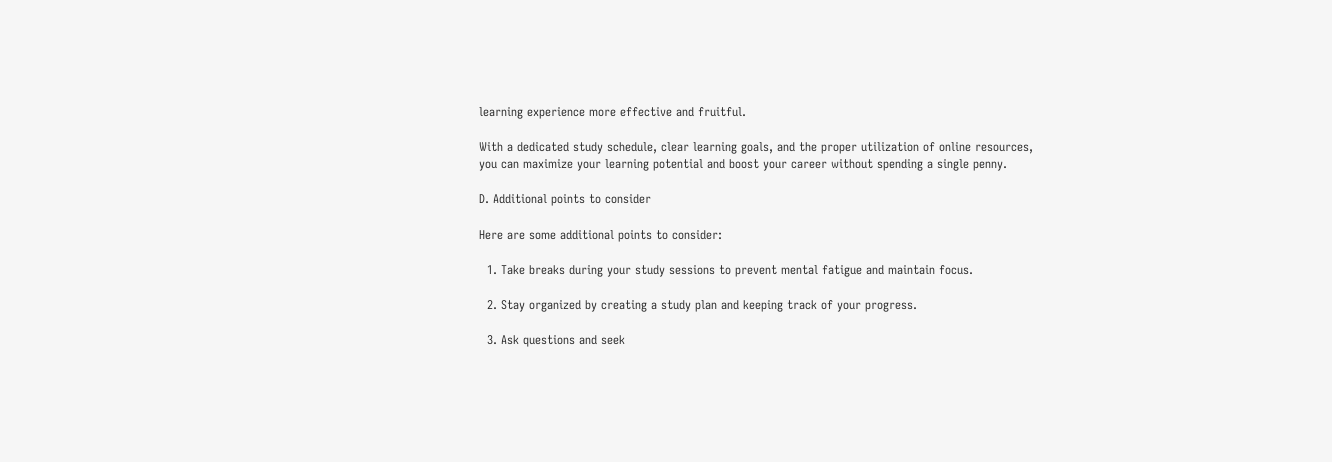learning experience more effective and fruitful.

With a dedicated study schedule, clear learning goals, and the proper utilization of online resources, you can maximize your learning potential and boost your career without spending a single penny.

D. Additional points to consider

Here are some additional points to consider:

  1. Take breaks during your study sessions to prevent mental fatigue and maintain focus.

  2. Stay organized by creating a study plan and keeping track of your progress.

  3. Ask questions and seek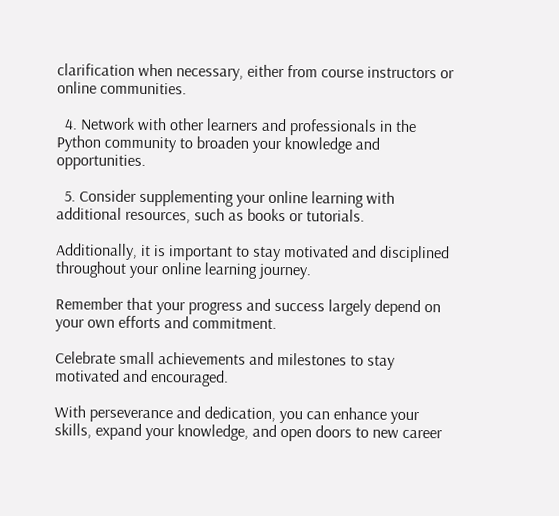clarification when necessary, either from course instructors or online communities.

  4. Network with other learners and professionals in the Python community to broaden your knowledge and opportunities.

  5. Consider supplementing your online learning with additional resources, such as books or tutorials.

Additionally, it is important to stay motivated and disciplined throughout your online learning journey.

Remember that your progress and success largely depend on your own efforts and commitment.

Celebrate small achievements and milestones to stay motivated and encouraged.

With perseverance and dedication, you can enhance your skills, expand your knowledge, and open doors to new career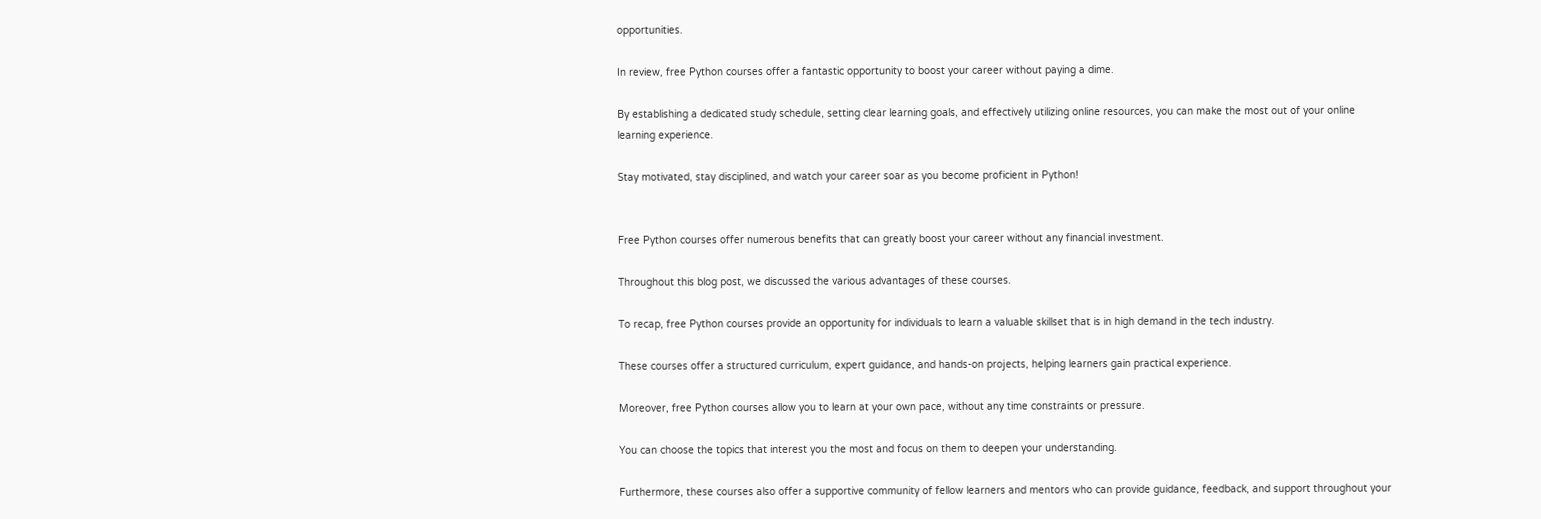opportunities.

In review, free Python courses offer a fantastic opportunity to boost your career without paying a dime.

By establishing a dedicated study schedule, setting clear learning goals, and effectively utilizing online resources, you can make the most out of your online learning experience.

Stay motivated, stay disciplined, and watch your career soar as you become proficient in Python!


Free Python courses offer numerous benefits that can greatly boost your career without any financial investment.

Throughout this blog post, we discussed the various advantages of these courses.

To recap, free Python courses provide an opportunity for individuals to learn a valuable skillset that is in high demand in the tech industry.

These courses offer a structured curriculum, expert guidance, and hands-on projects, helping learners gain practical experience.

Moreover, free Python courses allow you to learn at your own pace, without any time constraints or pressure.

You can choose the topics that interest you the most and focus on them to deepen your understanding.

Furthermore, these courses also offer a supportive community of fellow learners and mentors who can provide guidance, feedback, and support throughout your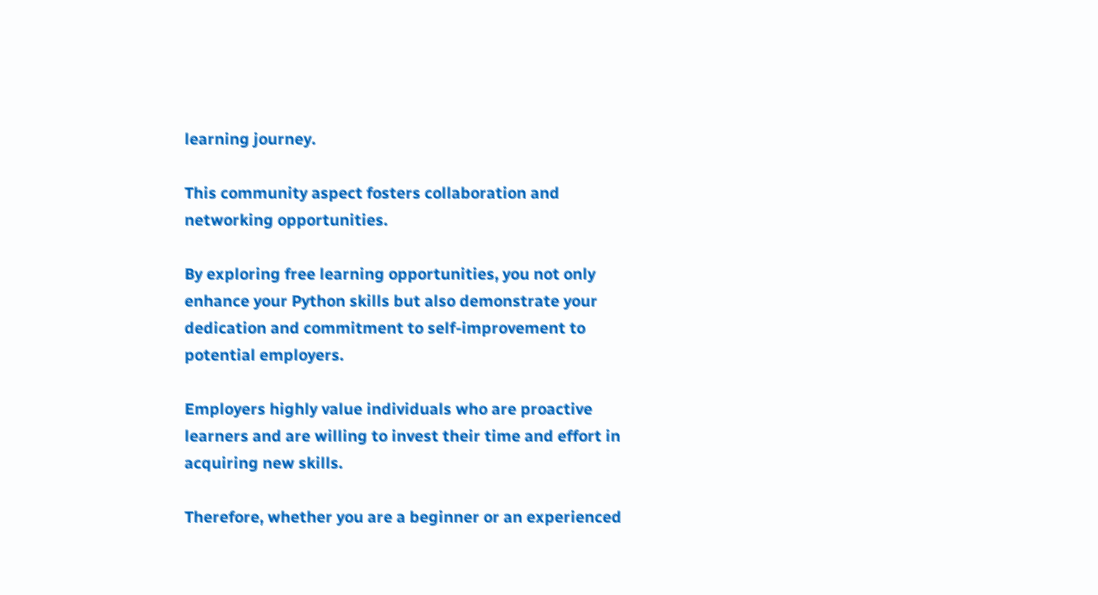learning journey.

This community aspect fosters collaboration and networking opportunities.

By exploring free learning opportunities, you not only enhance your Python skills but also demonstrate your dedication and commitment to self-improvement to potential employers.

Employers highly value individuals who are proactive learners and are willing to invest their time and effort in acquiring new skills.

Therefore, whether you are a beginner or an experienced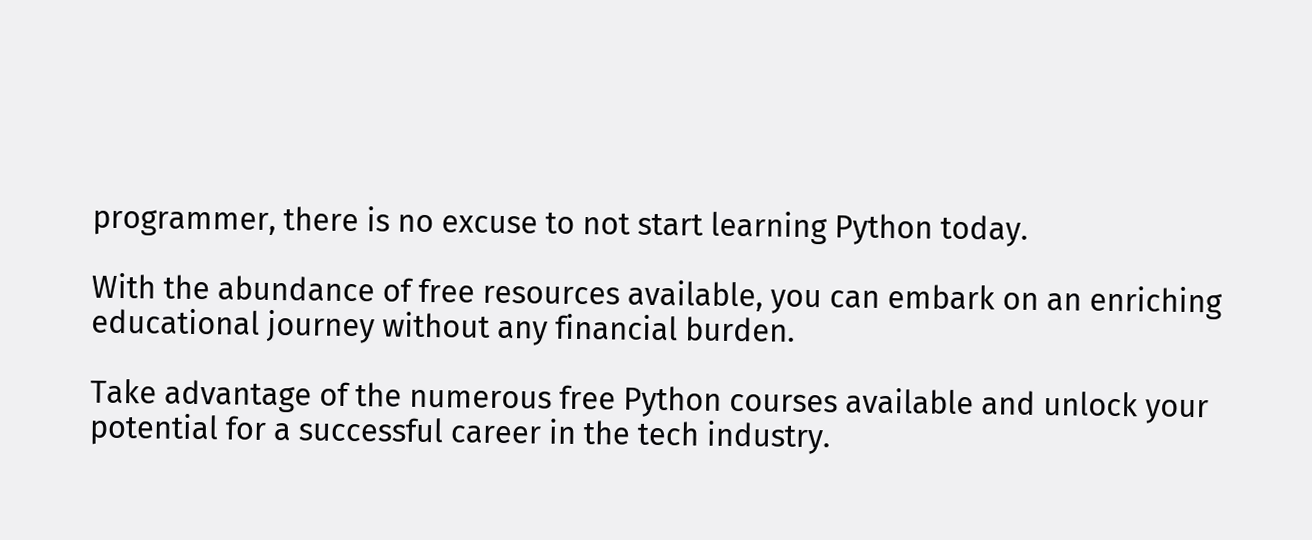programmer, there is no excuse to not start learning Python today.

With the abundance of free resources available, you can embark on an enriching educational journey without any financial burden.

Take advantage of the numerous free Python courses available and unlock your potential for a successful career in the tech industry.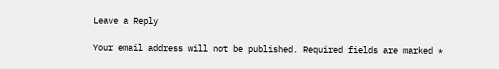Leave a Reply

Your email address will not be published. Required fields are marked *